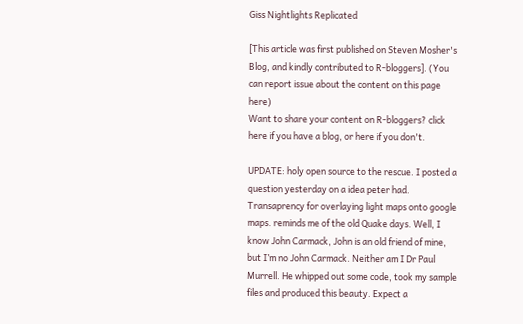Giss Nightlights Replicated

[This article was first published on Steven Mosher's Blog, and kindly contributed to R-bloggers]. (You can report issue about the content on this page here)
Want to share your content on R-bloggers? click here if you have a blog, or here if you don't.

UPDATE: holy open source to the rescue. I posted a question yesterday on a idea peter had. Transaprency for overlaying light maps onto google maps. reminds me of the old Quake days. Well, I know John Carmack, John is an old friend of mine, but I’m no John Carmack. Neither am I Dr Paul Murrell. He whipped out some code, took my sample files and produced this beauty. Expect a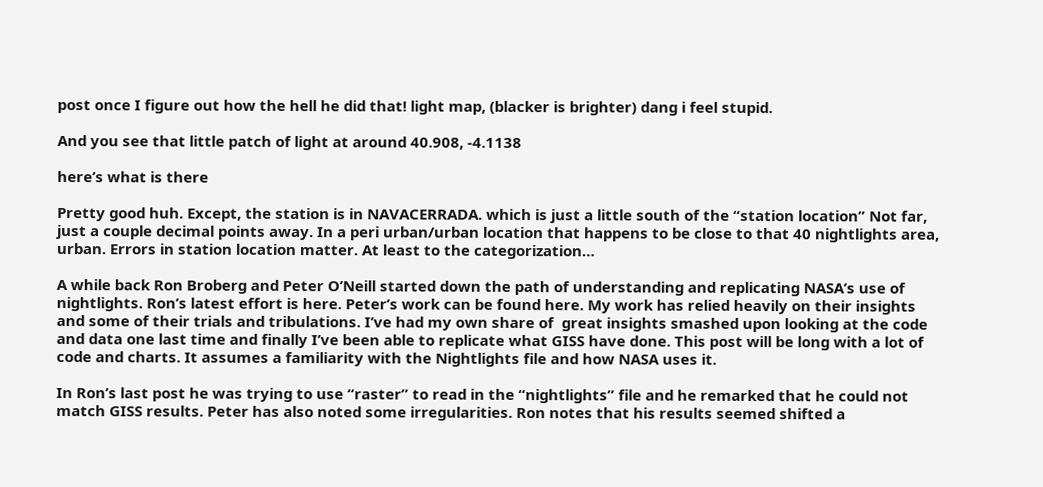post once I figure out how the hell he did that! light map, (blacker is brighter) dang i feel stupid.

And you see that little patch of light at around 40.908, -4.1138

here’s what is there

Pretty good huh. Except, the station is in NAVACERRADA. which is just a little south of the “station location” Not far, just a couple decimal points away. In a peri urban/urban location that happens to be close to that 40 nightlights area, urban. Errors in station location matter. At least to the categorization…

A while back Ron Broberg and Peter O’Neill started down the path of understanding and replicating NASA’s use of nightlights. Ron’s latest effort is here. Peter’s work can be found here. My work has relied heavily on their insights and some of their trials and tribulations. I’ve had my own share of  great insights smashed upon looking at the code and data one last time and finally I’ve been able to replicate what GISS have done. This post will be long with a lot of code and charts. It assumes a familiarity with the Nightlights file and how NASA uses it.

In Ron’s last post he was trying to use “raster” to read in the “nightlights” file and he remarked that he could not match GISS results. Peter has also noted some irregularities. Ron notes that his results seemed shifted a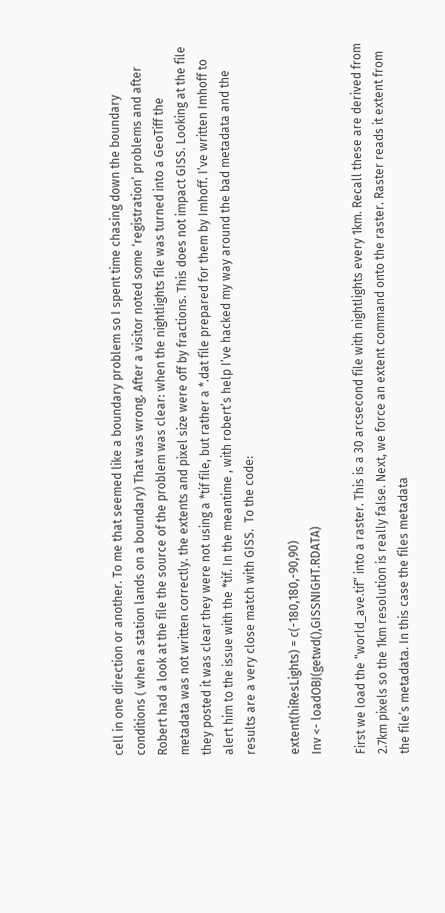cell in one direction or another. To me that seemed like a boundary problem so I spent time chasing down the boundary conditions ( when a station lands on a boundary) That was wrong. After a visitor noted some ‘registration’ problems and after Robert had a look at the file the source of the problem was clear: when the nightlights file was turned into a GeoTiff the metadata was not written correctly. the extents and pixel size were off by fractions. This does not impact GISS. Looking at the file they posted it was clear they were not using a *tif file, but rather a *.dat file prepared for them by Imhoff. I’ve written Imhoff to alert him to the issue with the *tif. In the meantime , with robert’s help I’ve hacked my way around the bad metadata and the results are a very close match with GISS.  To the code:

extent(hiResLights) = c(-180,180,-90,90)
Inv <- loadOBJ(getwd(),GISSNIGHT.RDATA)

First we load the “world_ave.tif” into a raster. This is a 30 arcsecond file with nightlights every 1km. Recall these are derived from 2.7km pixels so the 1km resolution is really false. Next, we force an extent command onto the raster. Raster reads it extent from the file’s metadata. In this case the files metadata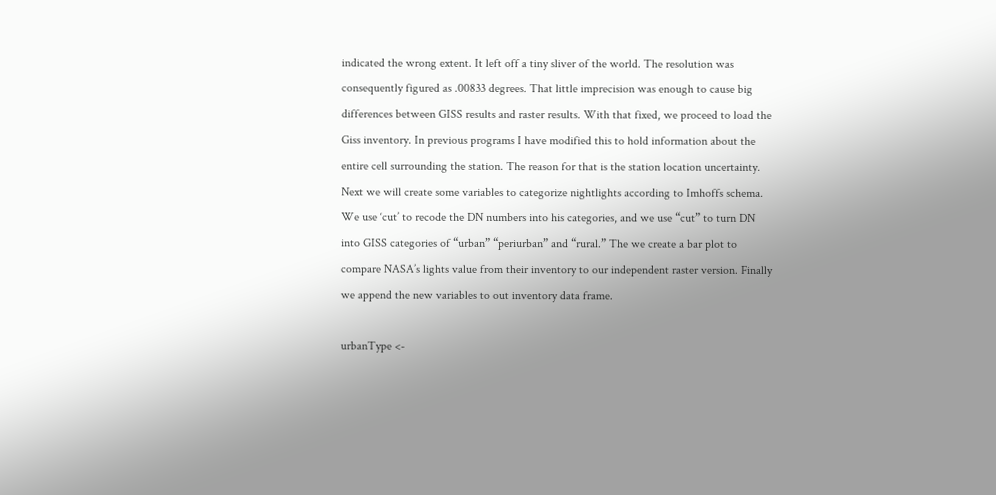indicated the wrong extent. It left off a tiny sliver of the world. The resolution was consequently figured as .00833 degrees. That little imprecision was enough to cause big differences between GISS results and raster results. With that fixed, we proceed to load the Giss inventory. In previous programs I have modified this to hold information about the entire cell surrounding the station. The reason for that is the station location uncertainty. Next we will create some variables to categorize nightlights according to Imhoffs schema. We use ‘cut’ to recode the DN numbers into his categories, and we use “cut” to turn DN into GISS categories of “urban” “periurban” and “rural.” The we create a bar plot to compare NASA’s lights value from their inventory to our independent raster version. Finally we append the new variables to out inventory data frame.

urbanType <-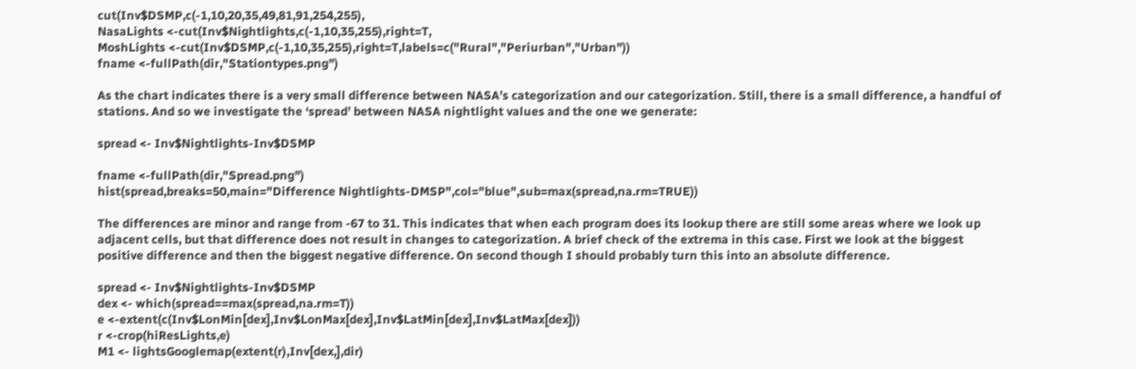cut(Inv$DSMP,c(-1,10,20,35,49,81,91,254,255),
NasaLights <-cut(Inv$Nightlights,c(-1,10,35,255),right=T,
MoshLights <-cut(Inv$DSMP,c(-1,10,35,255),right=T,labels=c("Rural","Periurban","Urban"))
fname <-fullPath(dir,"Stationtypes.png")

As the chart indicates there is a very small difference between NASA’s categorization and our categorization. Still, there is a small difference, a handful of stations. And so we investigate the ‘spread’ between NASA nightlight values and the one we generate:

spread <- Inv$Nightlights-Inv$DSMP

fname <-fullPath(dir,"Spread.png")
hist(spread,breaks=50,main="Difference Nightlights-DMSP",col="blue",sub=max(spread,na.rm=TRUE))

The differences are minor and range from -67 to 31. This indicates that when each program does its lookup there are still some areas where we look up adjacent cells, but that difference does not result in changes to categorization. A brief check of the extrema in this case. First we look at the biggest positive difference and then the biggest negative difference. On second though I should probably turn this into an absolute difference.

spread <- Inv$Nightlights-Inv$DSMP
dex <- which(spread==max(spread,na.rm=T))
e <-extent(c(Inv$LonMin[dex],Inv$LonMax[dex],Inv$LatMin[dex],Inv$LatMax[dex]))
r <-crop(hiResLights,e)
M1 <- lightsGooglemap(extent(r),Inv[dex,],dir)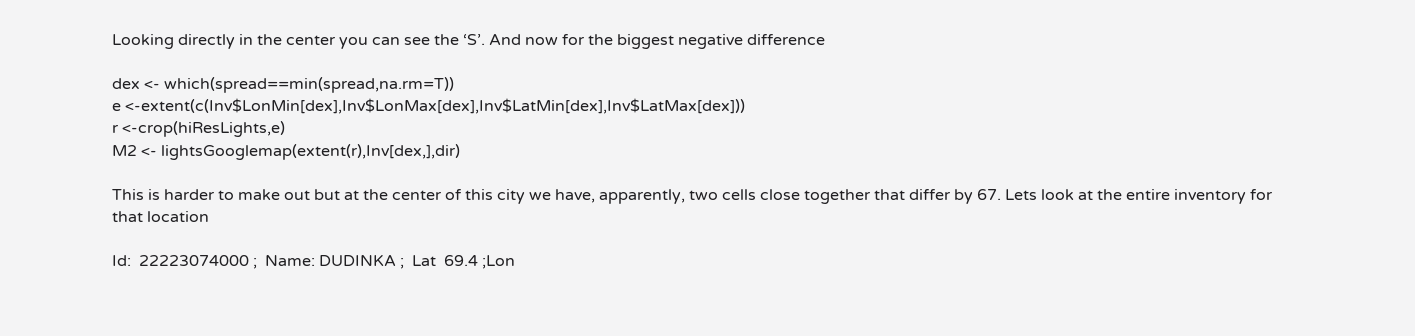Looking directly in the center you can see the ‘S’. And now for the biggest negative difference

dex <- which(spread==min(spread,na.rm=T))
e <-extent(c(Inv$LonMin[dex],Inv$LonMax[dex],Inv$LatMin[dex],Inv$LatMax[dex]))
r <-crop(hiResLights,e)
M2 <- lightsGooglemap(extent(r),Inv[dex,],dir)

This is harder to make out but at the center of this city we have, apparently, two cells close together that differ by 67. Lets look at the entire inventory for that location

Id:  22223074000 ;  Name: DUDINKA ;  Lat  69.4 ;Lon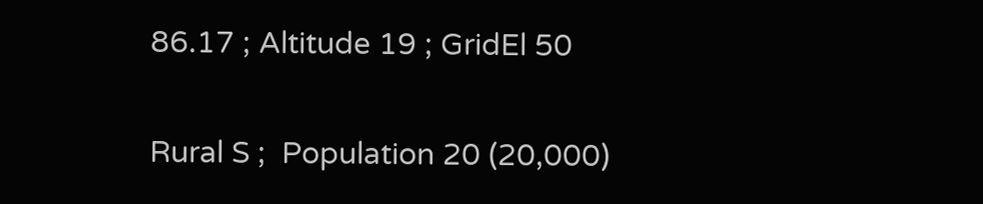86.17 ; Altitude 19 ; GridEl 50

Rural S ;  Population 20 (20,000)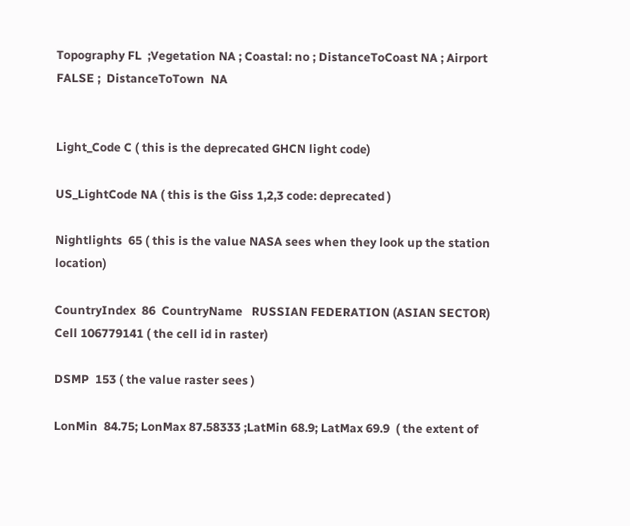Topography FL  ;Vegetation NA ; Coastal: no ; DistanceToCoast NA ; Airport  FALSE ;  DistanceToTown  NA


Light_Code C ( this is the deprecated GHCN light code)

US_LightCode NA ( this is the Giss 1,2,3 code: deprecated )

Nightlights  65 ( this is the value NASA sees when they look up the station location)

CountryIndex  86  CountryName   RUSSIAN FEDERATION (ASIAN SECTOR)   Cell 106779141 ( the cell id in raster)

DSMP  153 ( the value raster sees )

LonMin  84.75; LonMax 87.58333 ;LatMin 68.9; LatMax 69.9  ( the extent of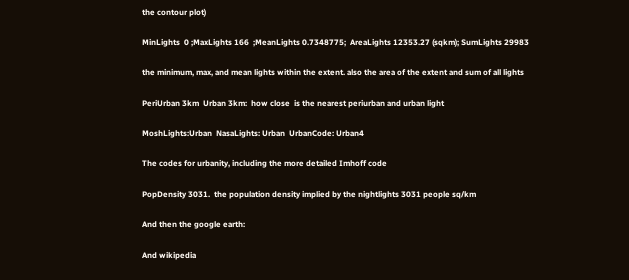the contour plot)

MinLights  0 ;MaxLights 166  ;MeanLights 0.7348775;  AreaLights 12353.27 (sqkm); SumLights 29983

the minimum, max, and mean lights within the extent. also the area of the extent and sum of all lights

PeriUrban 3km  Urban 3km:  how close  is the nearest periurban and urban light

MoshLights:Urban  NasaLights: Urban  UrbanCode: Urban4

The codes for urbanity, including the more detailed Imhoff code

PopDensity 3031.  the population density implied by the nightlights 3031 people sq/km

And then the google earth:

And wikipedia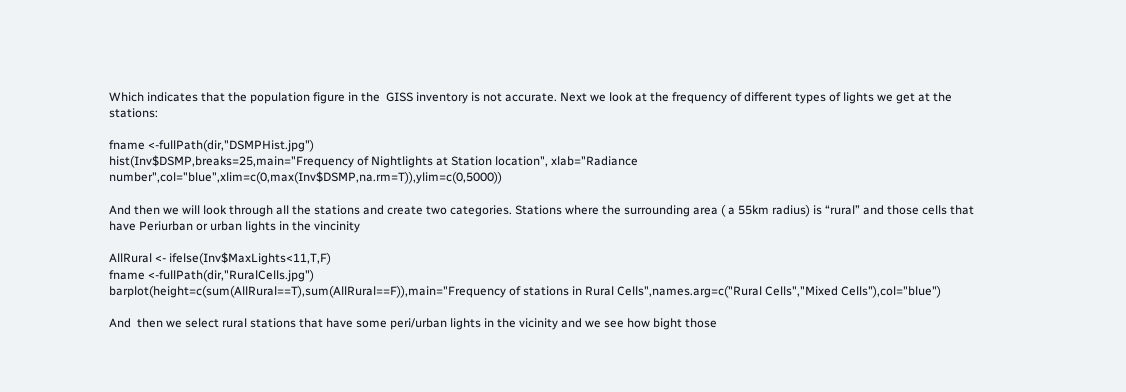Which indicates that the population figure in the  GISS inventory is not accurate. Next we look at the frequency of different types of lights we get at the stations:

fname <-fullPath(dir,"DSMPHist.jpg")
hist(Inv$DSMP,breaks=25,main="Frequency of Nightlights at Station location", xlab="Radiance number",col="blue",xlim=c(0,max(Inv$DSMP,na.rm=T)),ylim=c(0,5000))

And then we will look through all the stations and create two categories. Stations where the surrounding area ( a 55km radius) is “rural” and those cells that have Periurban or urban lights in the vincinity

AllRural <- ifelse(Inv$MaxLights<11,T,F)
fname <-fullPath(dir,"RuralCells.jpg")
barplot(height=c(sum(AllRural==T),sum(AllRural==F)),main="Frequency of stations in Rural Cells",names.arg=c("Rural Cells","Mixed Cells"),col="blue")

And  then we select rural stations that have some peri/urban lights in the vicinity and we see how bight those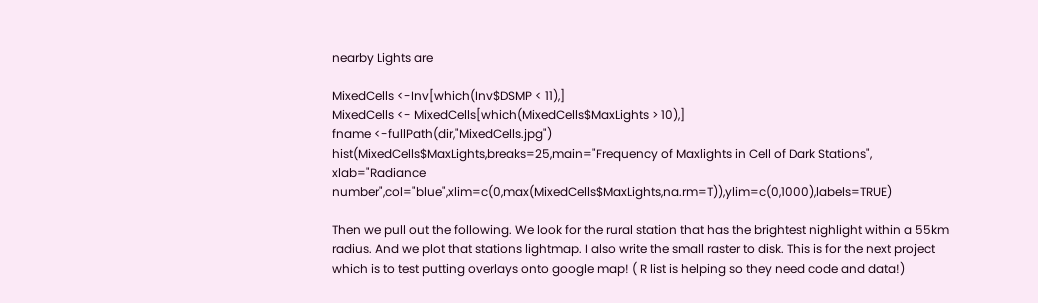nearby Lights are

MixedCells <-Inv[which(Inv$DSMP < 11),]
MixedCells <- MixedCells[which(MixedCells$MaxLights > 10),]
fname <-fullPath(dir,"MixedCells.jpg")
hist(MixedCells$MaxLights,breaks=25,main="Frequency of Maxlights in Cell of Dark Stations", xlab="Radiance number",col="blue",xlim=c(0,max(MixedCells$MaxLights,na.rm=T)),ylim=c(0,1000),labels=TRUE)

Then we pull out the following. We look for the rural station that has the brightest nighlight within a 55km radius. And we plot that stations lightmap. I also write the small raster to disk. This is for the next project which is to test putting overlays onto google map! ( R list is helping so they need code and data!)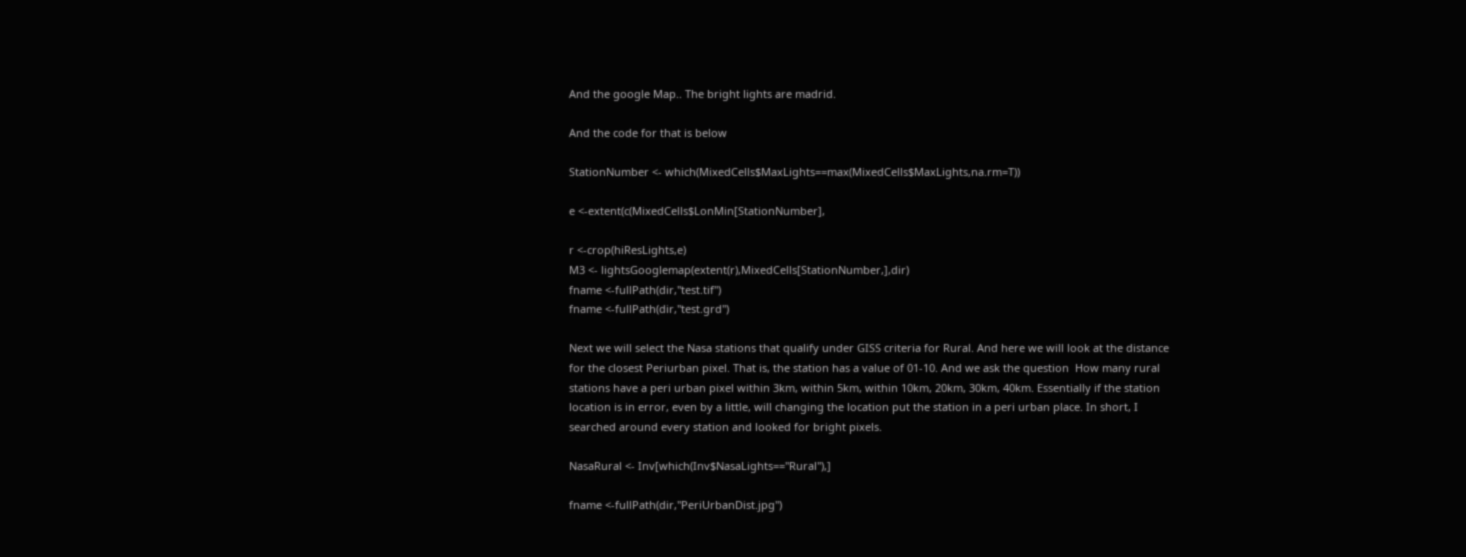And the google Map.. The bright lights are madrid.

And the code for that is below

StationNumber <- which(MixedCells$MaxLights==max(MixedCells$MaxLights,na.rm=T))

e <-extent(c(MixedCells$LonMin[StationNumber],

r <-crop(hiResLights,e)
M3 <- lightsGooglemap(extent(r),MixedCells[StationNumber,],dir)
fname <-fullPath(dir,"test.tif")
fname <-fullPath(dir,"test.grd")

Next we will select the Nasa stations that qualify under GISS criteria for Rural. And here we will look at the distance for the closest Periurban pixel. That is, the station has a value of 01-10. And we ask the question  How many rural stations have a peri urban pixel within 3km, within 5km, within 10km, 20km, 30km, 40km. Essentially if the station location is in error, even by a little, will changing the location put the station in a peri urban place. In short, I searched around every station and looked for bright pixels.

NasaRural <- Inv[which(Inv$NasaLights=="Rural"),]

fname <-fullPath(dir,"PeriUrbanDist.jpg")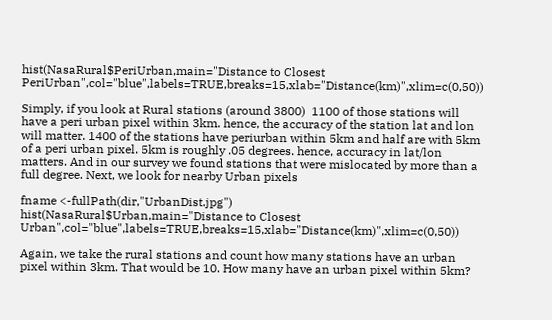hist(NasaRural$PeriUrban,main="Distance to Closest PeriUrban",col="blue",labels=TRUE,breaks=15,xlab="Distance(km)",xlim=c(0,50))

Simply, if you look at Rural stations (around 3800)  1100 of those stations will have a peri urban pixel within 3km. hence, the accuracy of the station lat and lon will matter. 1400 of the stations have periurban within 5km and half are with 5km of a peri urban pixel. 5km is roughly .05 degrees. hence, accuracy in lat/lon matters. And in our survey we found stations that were mislocated by more than a full degree. Next, we look for nearby Urban pixels

fname <-fullPath(dir,"UrbanDist.jpg")
hist(NasaRural$Urban,main="Distance to Closest Urban",col="blue",labels=TRUE,breaks=15,xlab="Distance(km)",xlim=c(0,50))

Again, we take the rural stations and count how many stations have an urban pixel within 3km. That would be 10. How many have an urban pixel within 5km?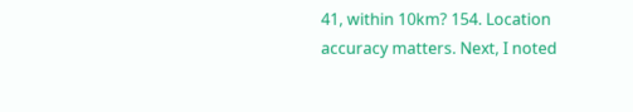41, within 10km? 154. Location accuracy matters. Next, I noted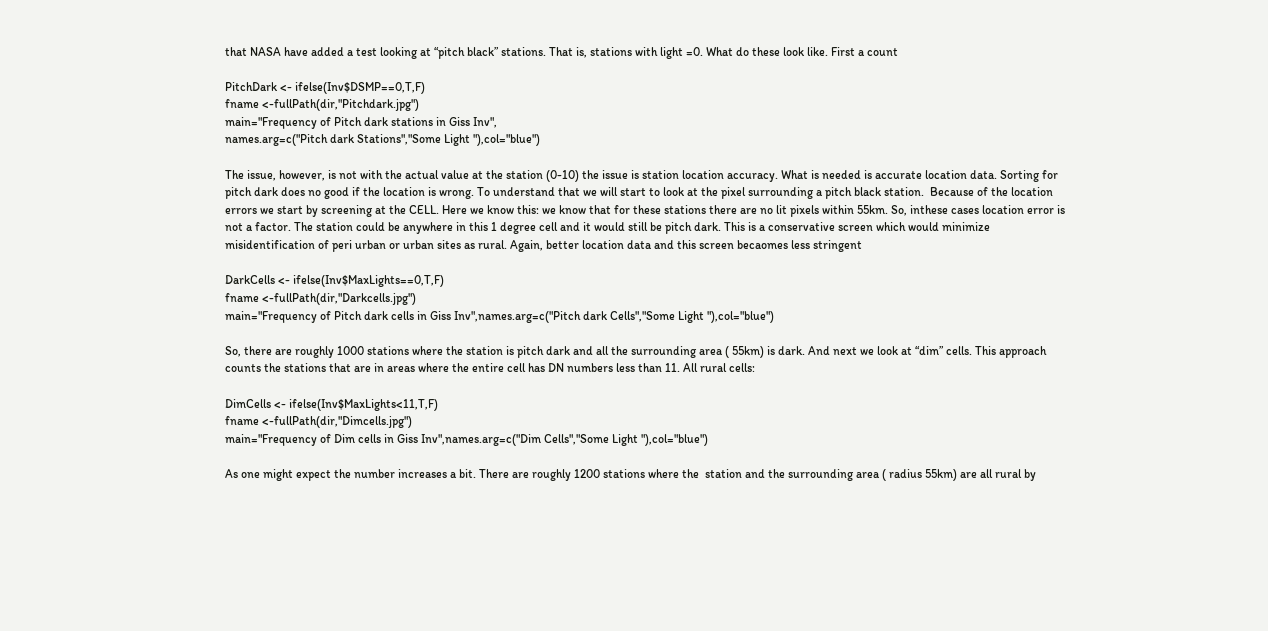that NASA have added a test looking at “pitch black” stations. That is, stations with light =0. What do these look like. First a count

PitchDark <- ifelse(Inv$DSMP==0,T,F)
fname <-fullPath(dir,"Pitchdark.jpg")
main="Frequency of Pitch dark stations in Giss Inv",
names.arg=c("Pitch dark Stations","Some Light "),col="blue")

The issue, however, is not with the actual value at the station (0-10) the issue is station location accuracy. What is needed is accurate location data. Sorting for pitch dark does no good if the location is wrong. To understand that we will start to look at the pixel surrounding a pitch black station.  Because of the location errors we start by screening at the CELL. Here we know this: we know that for these stations there are no lit pixels within 55km. So, inthese cases location error is not a factor. The station could be anywhere in this 1 degree cell and it would still be pitch dark. This is a conservative screen which would minimize misidentification of peri urban or urban sites as rural. Again, better location data and this screen becaomes less stringent

DarkCells <- ifelse(Inv$MaxLights==0,T,F)
fname <-fullPath(dir,"Darkcells.jpg")
main="Frequency of Pitch dark cells in Giss Inv",names.arg=c("Pitch dark Cells","Some Light "),col="blue")

So, there are roughly 1000 stations where the station is pitch dark and all the surrounding area ( 55km) is dark. And next we look at “dim” cells. This approach counts the stations that are in areas where the entire cell has DN numbers less than 11. All rural cells:

DimCells <- ifelse(Inv$MaxLights<11,T,F)
fname <-fullPath(dir,"Dimcells.jpg")
main="Frequency of Dim cells in Giss Inv",names.arg=c("Dim Cells","Some Light "),col="blue")

As one might expect the number increases a bit. There are roughly 1200 stations where the  station and the surrounding area ( radius 55km) are all rural by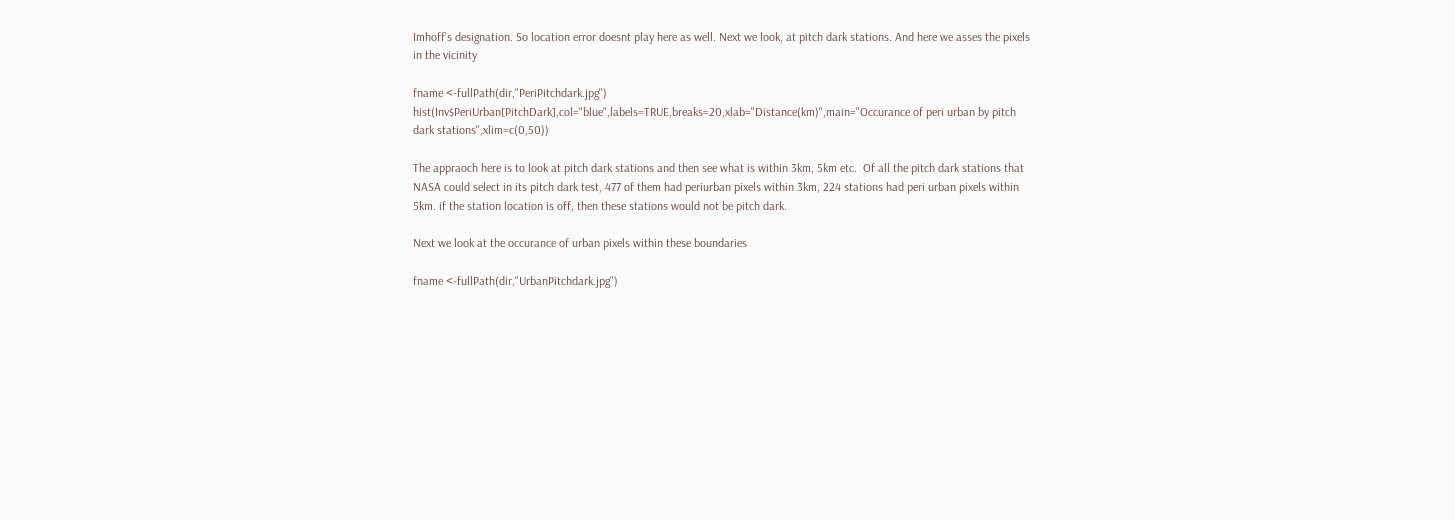Imhoff’s designation. So location error doesnt play here as well. Next we look, at pitch dark stations. And here we asses the pixels in the vicinity

fname <-fullPath(dir,"PeriPitchdark.jpg")
hist(Inv$PeriUrban[PitchDark],col="blue",labels=TRUE,breaks=20,xlab="Distance(km)",main="Occurance of peri urban by pitch dark stations",xlim=c(0,50))

The appraoch here is to look at pitch dark stations and then see what is within 3km, 5km etc.  Of all the pitch dark stations that NASA could select in its pitch dark test, 477 of them had periurban pixels within 3km, 224 stations had peri urban pixels within 5km. if the station location is off, then these stations would not be pitch dark.

Next we look at the occurance of urban pixels within these boundaries

fname <-fullPath(dir,"UrbanPitchdark.jpg")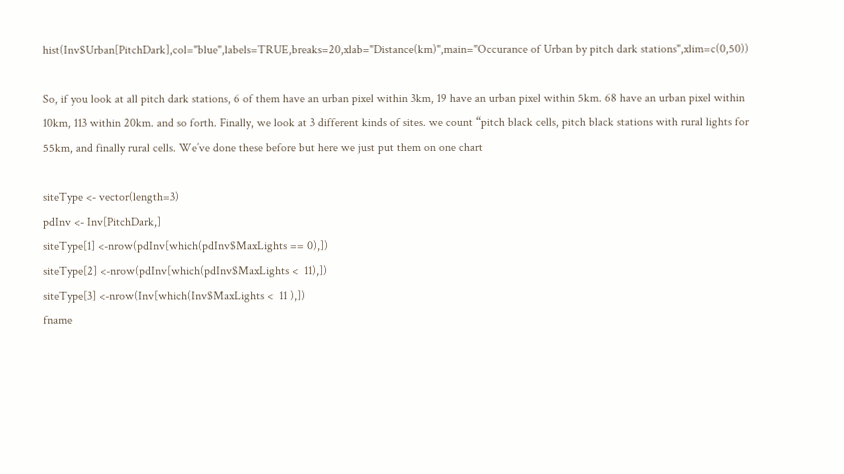hist(Inv$Urban[PitchDark],col="blue",labels=TRUE,breaks=20,xlab="Distance(km)",main="Occurance of Urban by pitch dark stations",xlim=c(0,50))

So, if you look at all pitch dark stations, 6 of them have an urban pixel within 3km, 19 have an urban pixel within 5km. 68 have an urban pixel within 10km, 113 within 20km. and so forth. Finally, we look at 3 different kinds of sites. we count “pitch black cells, pitch black stations with rural lights for 55km, and finally rural cells. We’ve done these before but here we just put them on one chart

siteType <- vector(length=3)
pdInv <- Inv[PitchDark,]
siteType[1] <-nrow(pdInv[which(pdInv$MaxLights == 0),])
siteType[2] <-nrow(pdInv[which(pdInv$MaxLights <  11),])
siteType[3] <-nrow(Inv[which(Inv$MaxLights <  11 ),])
fname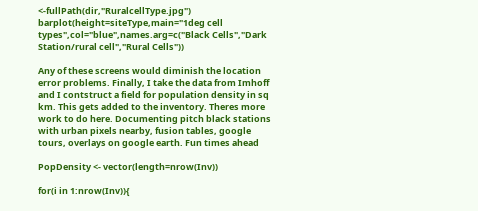<-fullPath(dir,"RuralcellType.jpg")
barplot(height=siteType,main="1deg cell types",col="blue",names.arg=c("Black Cells","Dark Station/rural cell","Rural Cells"))

Any of these screens would diminish the location  error problems. Finally, I take the data from Imhoff and I contstruct a field for population density in sq km. This gets added to the inventory. Theres more work to do here. Documenting pitch black stations with urban pixels nearby, fusion tables, google tours, overlays on google earth. Fun times ahead

PopDensity <- vector(length=nrow(Inv))

for(i in 1:nrow(Inv)){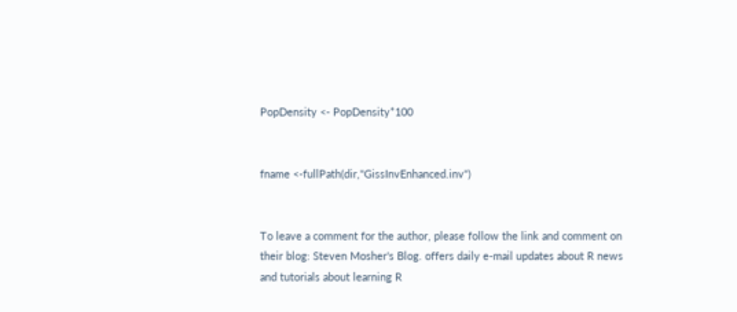PopDensity <- PopDensity*100


fname <-fullPath(dir,"GissInvEnhanced.inv")


To leave a comment for the author, please follow the link and comment on their blog: Steven Mosher's Blog. offers daily e-mail updates about R news and tutorials about learning R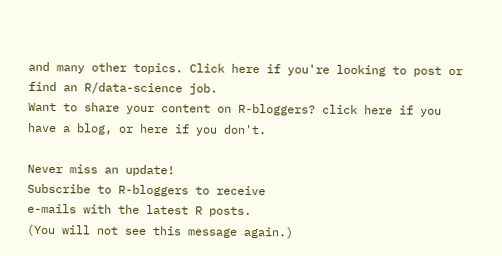and many other topics. Click here if you're looking to post or find an R/data-science job.
Want to share your content on R-bloggers? click here if you have a blog, or here if you don't.

Never miss an update!
Subscribe to R-bloggers to receive
e-mails with the latest R posts.
(You will not see this message again.)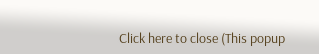Click here to close (This popup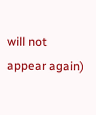will not appear again)